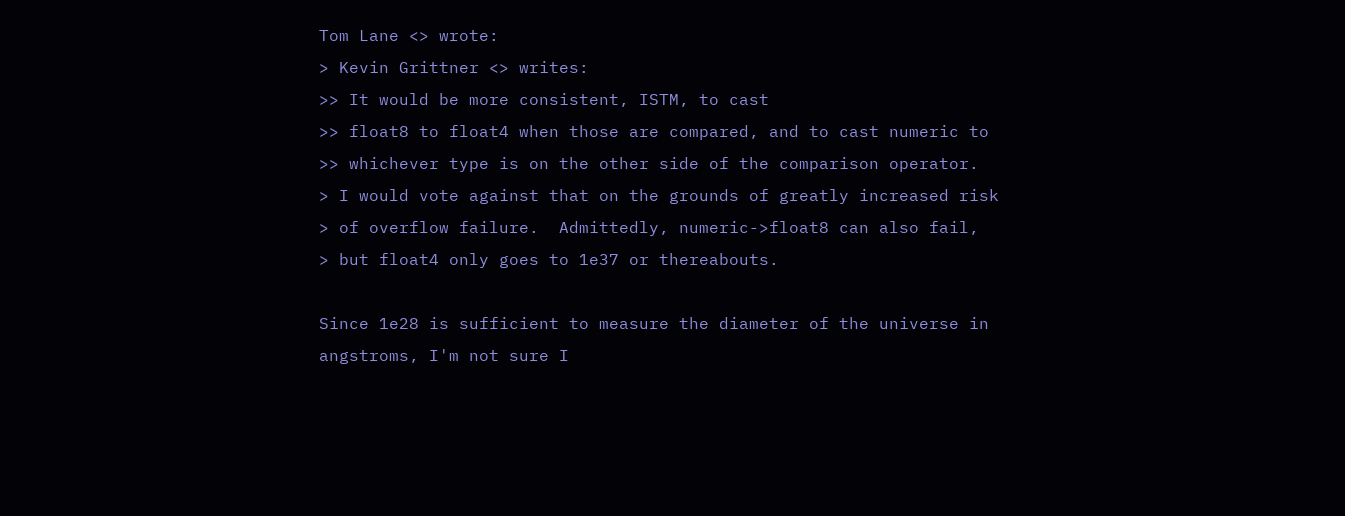Tom Lane <> wrote:
> Kevin Grittner <> writes:
>> It would be more consistent, ISTM, to cast
>> float8 to float4 when those are compared, and to cast numeric to
>> whichever type is on the other side of the comparison operator.
> I would vote against that on the grounds of greatly increased risk
> of overflow failure.  Admittedly, numeric->float8 can also fail,
> but float4 only goes to 1e37 or thereabouts.

Since 1e28 is sufficient to measure the diameter of the universe in
angstroms, I'm not sure I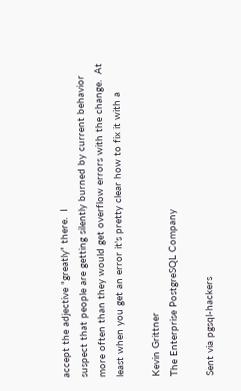accept the adjective "greatly" there.  I
suspect that people are getting silently burned by current behavior
more often than they would get overflow errors with the change.  At
least when you get an error it's pretty clear how to fix it with a

Kevin Grittner
The Enterprise PostgreSQL Company

Sent via pgsql-hackers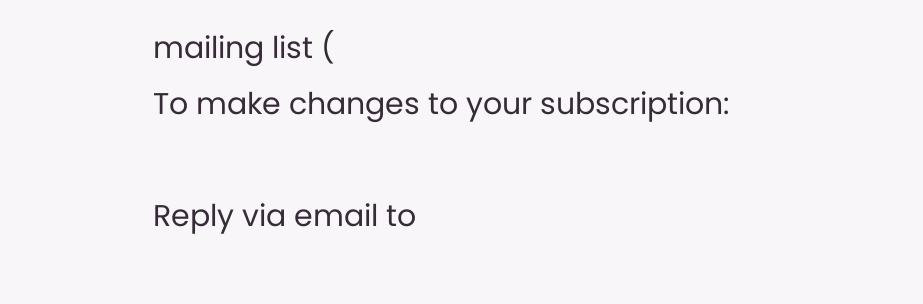mailing list (
To make changes to your subscription:

Reply via email to